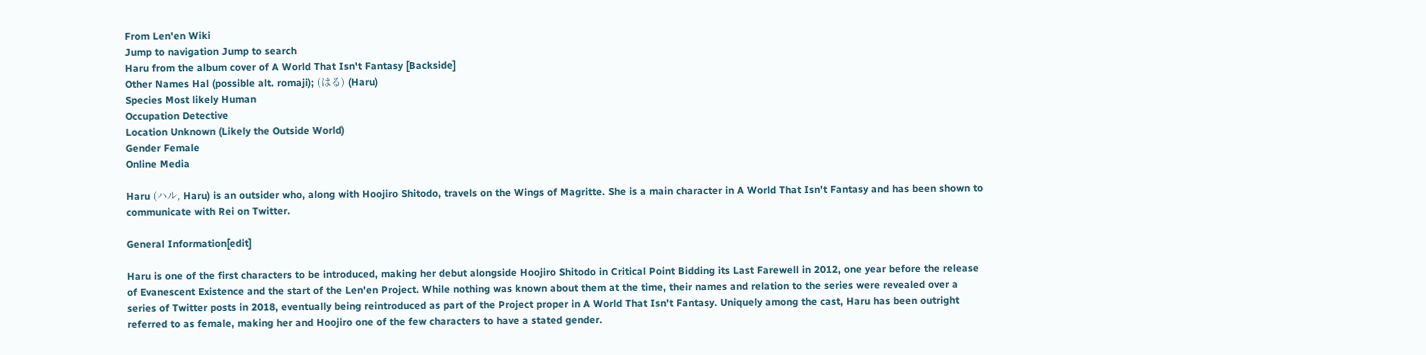From Len'en Wiki
Jump to navigation Jump to search
Haru from the album cover of A World That Isn't Fantasy [Backside]
Other Names Hal (possible alt. romaji); (はる) (Haru)
Species Most likely Human
Occupation Detective
Location Unknown (Likely the Outside World)
Gender Female
Online Media

Haru (ハル, Haru) is an outsider who, along with Hoojiro Shitodo, travels on the Wings of Magritte. She is a main character in A World That Isn't Fantasy and has been shown to communicate with Rei on Twitter.

General Information[edit]

Haru is one of the first characters to be introduced, making her debut alongside Hoojiro Shitodo in Critical Point Bidding its Last Farewell in 2012, one year before the release of Evanescent Existence and the start of the Len'en Project. While nothing was known about them at the time, their names and relation to the series were revealed over a series of Twitter posts in 2018, eventually being reintroduced as part of the Project proper in A World That Isn't Fantasy. Uniquely among the cast, Haru has been outright referred to as female, making her and Hoojiro one of the few characters to have a stated gender.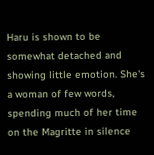Haru is shown to be somewhat detached and showing little emotion. She's a woman of few words, spending much of her time on the Magritte in silence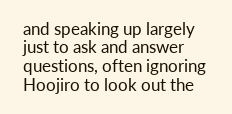and speaking up largely just to ask and answer questions, often ignoring Hoojiro to look out the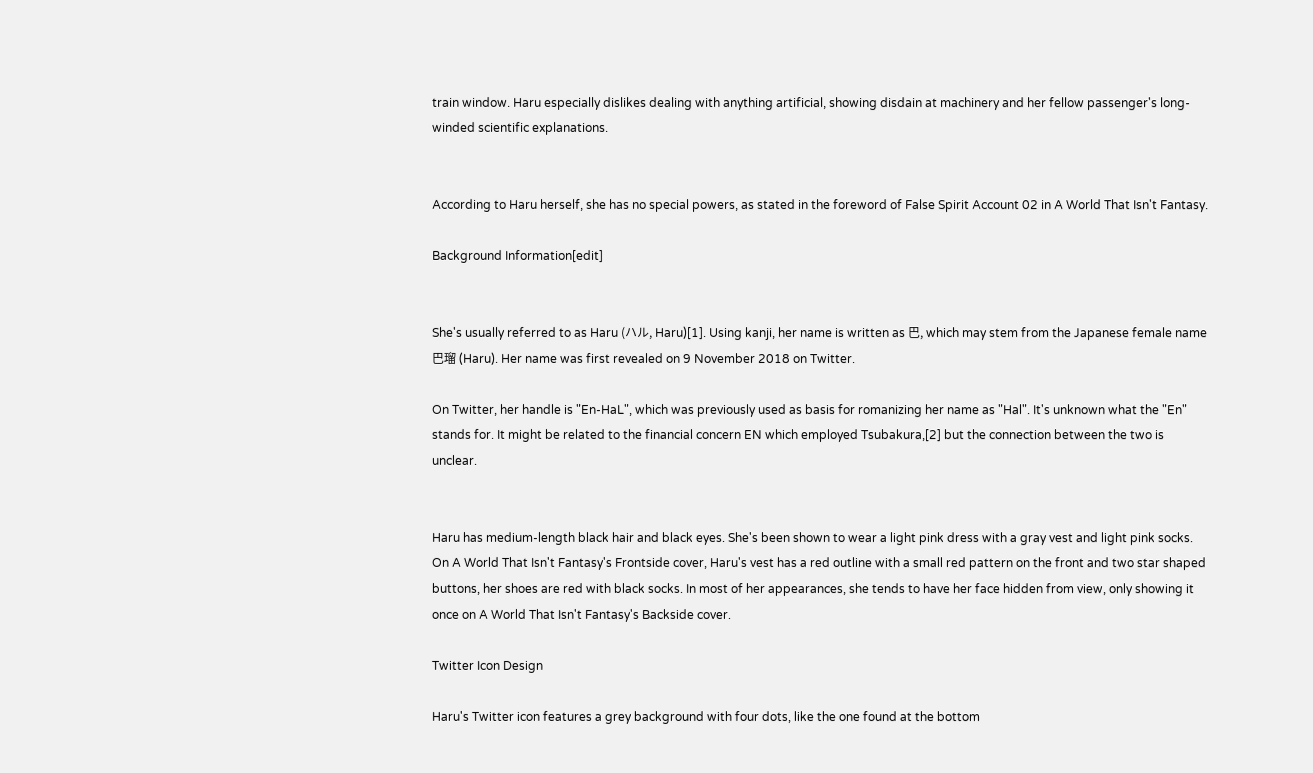train window. Haru especially dislikes dealing with anything artificial, showing disdain at machinery and her fellow passenger's long-winded scientific explanations.


According to Haru herself, she has no special powers, as stated in the foreword of False Spirit Account 02 in A World That Isn't Fantasy.

Background Information[edit]


She's usually referred to as Haru (ハル, Haru)[1]. Using kanji, her name is written as 巴, which may stem from the Japanese female name 巴瑠 (Haru). Her name was first revealed on 9 November 2018 on Twitter.

On Twitter, her handle is "En-HaL", which was previously used as basis for romanizing her name as "Hal". It's unknown what the "En" stands for. It might be related to the financial concern EN which employed Tsubakura,[2] but the connection between the two is unclear.


Haru has medium-length black hair and black eyes. She's been shown to wear a light pink dress with a gray vest and light pink socks. On A World That Isn't Fantasy's Frontside cover, Haru's vest has a red outline with a small red pattern on the front and two star shaped buttons, her shoes are red with black socks. In most of her appearances, she tends to have her face hidden from view, only showing it once on A World That Isn't Fantasy's Backside cover.

Twitter Icon Design

Haru's Twitter icon features a grey background with four dots, like the one found at the bottom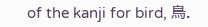of the kanji for bird, 鳥.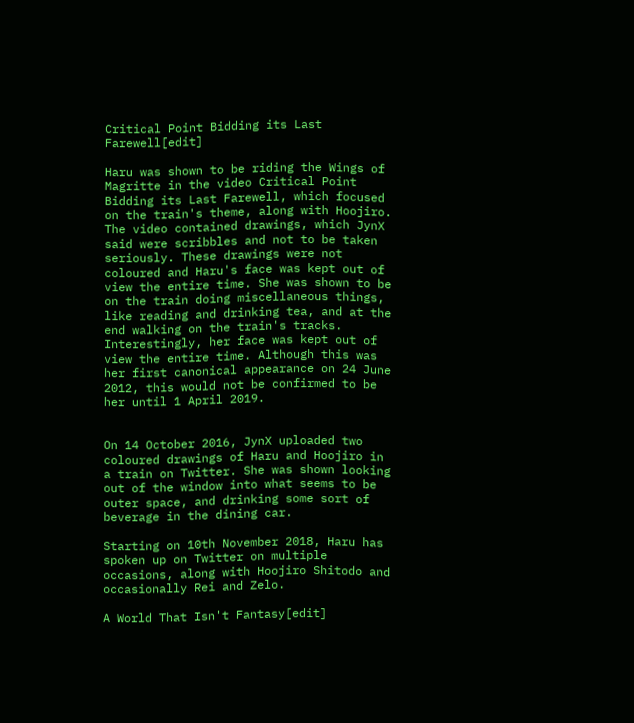Critical Point Bidding its Last Farewell[edit]

Haru was shown to be riding the Wings of Magritte in the video Critical Point Bidding its Last Farewell, which focused on the train's theme, along with Hoojiro. The video contained drawings, which JynX said were scribbles and not to be taken seriously. These drawings were not coloured and Haru's face was kept out of view the entire time. She was shown to be on the train doing miscellaneous things, like reading and drinking tea, and at the end walking on the train's tracks. Interestingly, her face was kept out of view the entire time. Although this was her first canonical appearance on 24 June 2012, this would not be confirmed to be her until 1 April 2019.


On 14 October 2016, JynX uploaded two coloured drawings of Haru and Hoojiro in a train on Twitter. She was shown looking out of the window into what seems to be outer space, and drinking some sort of beverage in the dining car.

Starting on 10th November 2018, Haru has spoken up on Twitter on multiple occasions, along with Hoojiro Shitodo and occasionally Rei and Zelo.

A World That Isn't Fantasy[edit]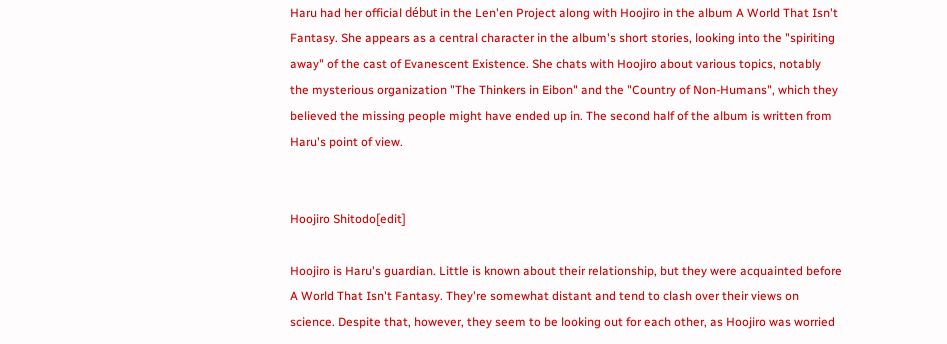Haru had her official début in the Len'en Project along with Hoojiro in the album A World That Isn't Fantasy. She appears as a central character in the album's short stories, looking into the "spiriting away" of the cast of Evanescent Existence. She chats with Hoojiro about various topics, notably the mysterious organization "The Thinkers in Eibon" and the "Country of Non-Humans", which they believed the missing people might have ended up in. The second half of the album is written from Haru's point of view.


Hoojiro Shitodo[edit]

Hoojiro is Haru's guardian. Little is known about their relationship, but they were acquainted before A World That Isn't Fantasy. They're somewhat distant and tend to clash over their views on science. Despite that, however, they seem to be looking out for each other, as Hoojiro was worried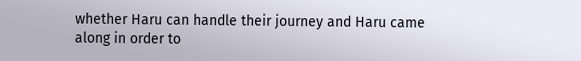whether Haru can handle their journey and Haru came along in order to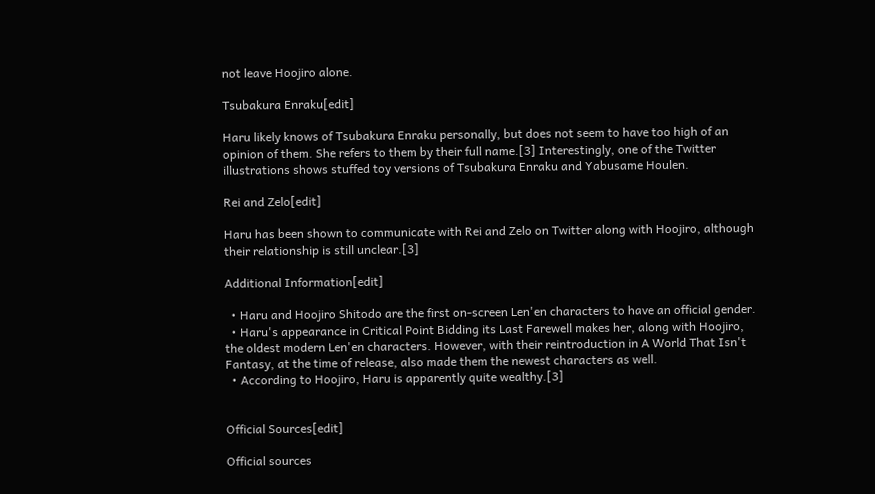not leave Hoojiro alone.

Tsubakura Enraku[edit]

Haru likely knows of Tsubakura Enraku personally, but does not seem to have too high of an opinion of them. She refers to them by their full name.[3] Interestingly, one of the Twitter illustrations shows stuffed toy versions of Tsubakura Enraku and Yabusame Houlen.

Rei and Zelo[edit]

Haru has been shown to communicate with Rei and Zelo on Twitter along with Hoojiro, although their relationship is still unclear.[3]

Additional Information[edit]

  • Haru and Hoojiro Shitodo are the first on-screen Len'en characters to have an official gender.
  • Haru's appearance in Critical Point Bidding its Last Farewell makes her, along with Hoojiro, the oldest modern Len'en characters. However, with their reintroduction in A World That Isn't Fantasy, at the time of release, also made them the newest characters as well.
  • According to Hoojiro, Haru is apparently quite wealthy.[3]


Official Sources[edit]

Official sources